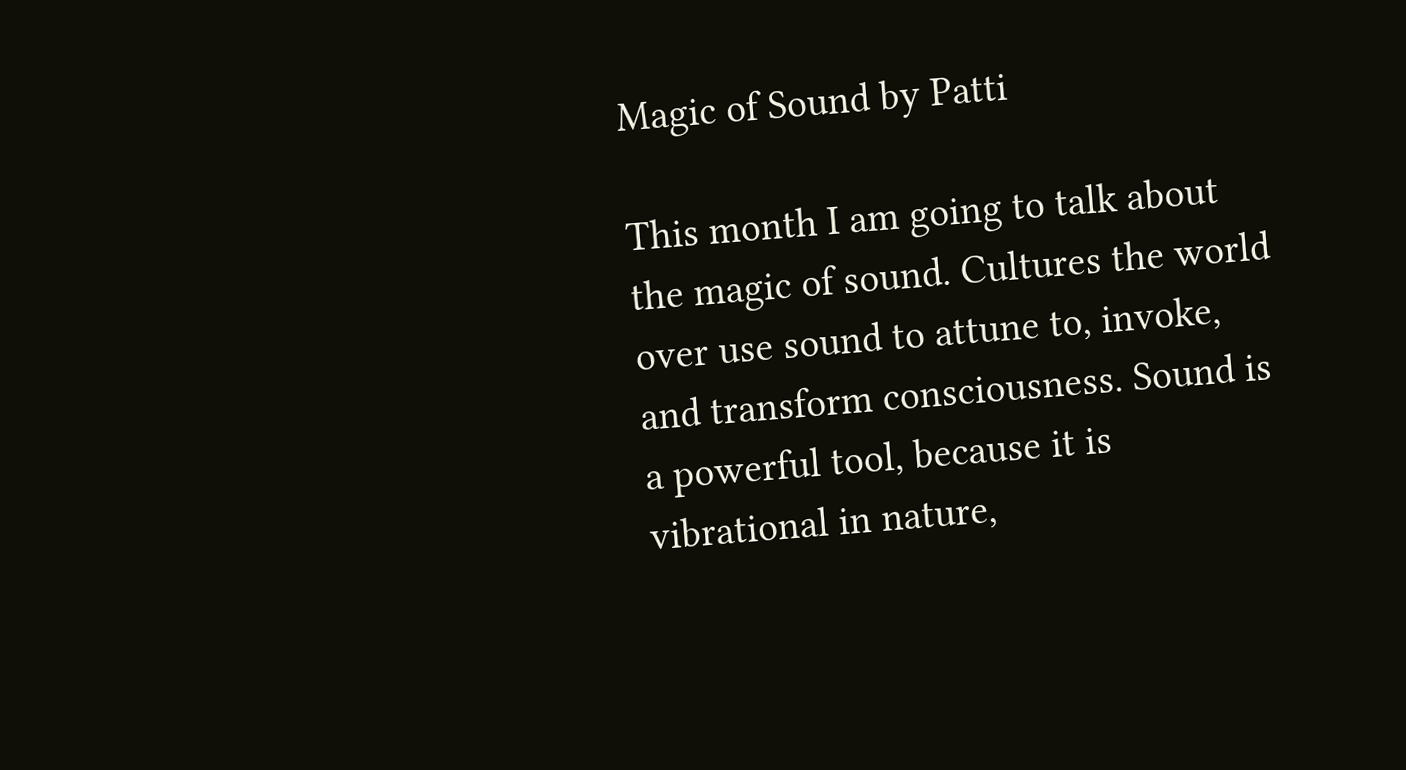Magic of Sound by Patti

This month I am going to talk about the magic of sound. Cultures the world over use sound to attune to, invoke, and transform consciousness. Sound is a powerful tool, because it is vibrational in nature,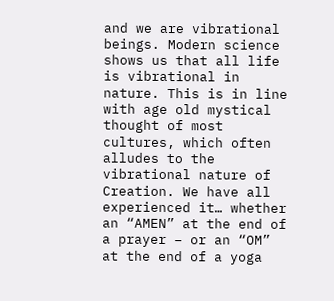and we are vibrational beings. Modern science shows us that all life is vibrational in nature. This is in line with age old mystical thought of most cultures, which often alludes to the vibrational nature of Creation. We have all experienced it… whether an “AMEN” at the end of a prayer – or an “OM” at the end of a yoga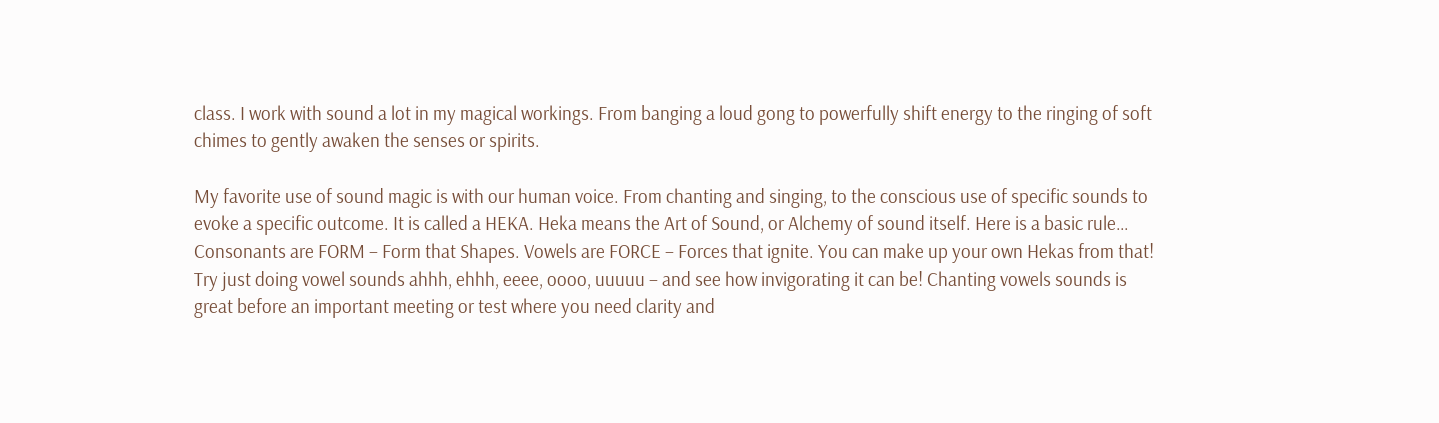class. I work with sound a lot in my magical workings. From banging a loud gong to powerfully shift energy to the ringing of soft chimes to gently awaken the senses or spirits.

My favorite use of sound magic is with our human voice. From chanting and singing, to the conscious use of specific sounds to evoke a specific outcome. It is called a HEKA. Heka means the Art of Sound, or Alchemy of sound itself. Here is a basic rule… Consonants are FORM – Form that Shapes. Vowels are FORCE – Forces that ignite. You can make up your own Hekas from that! Try just doing vowel sounds ahhh, ehhh, eeee, oooo, uuuuu – and see how invigorating it can be! Chanting vowels sounds is great before an important meeting or test where you need clarity and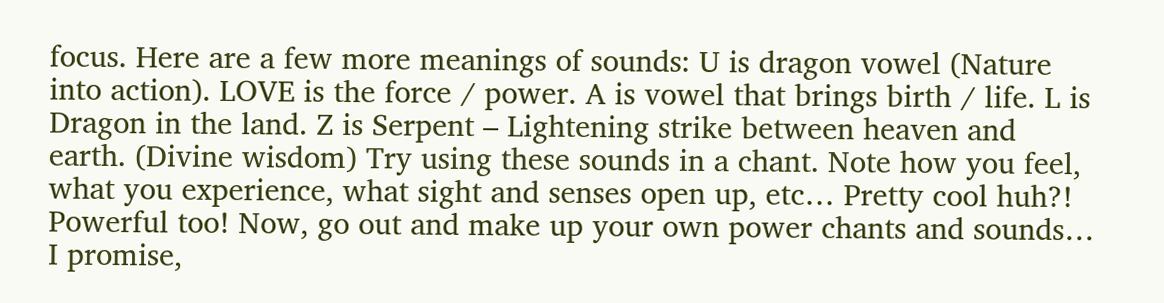focus. Here are a few more meanings of sounds: U is dragon vowel (Nature into action). LOVE is the force / power. A is vowel that brings birth / life. L is Dragon in the land. Z is Serpent – Lightening strike between heaven and earth. (Divine wisdom) Try using these sounds in a chant. Note how you feel, what you experience, what sight and senses open up, etc… Pretty cool huh?! Powerful too! Now, go out and make up your own power chants and sounds… I promise,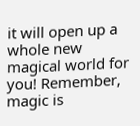it will open up a whole new magical world for you! Remember, magic is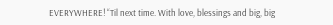EVERYWHERE! “Til next time. With love, blessings and big, big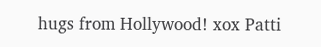hugs from Hollywood! xox Patti